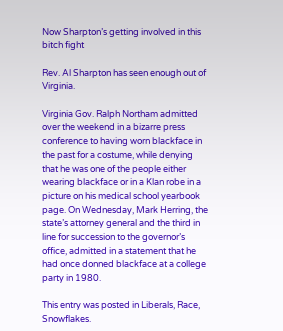Now Sharpton’s getting involved in this bitch fight

Rev. Al Sharpton has seen enough out of Virginia.

Virginia Gov. Ralph Northam admitted over the weekend in a bizarre press conference to having worn blackface in the past for a costume, while denying that he was one of the people either wearing blackface or in a Klan robe in a picture on his medical school yearbook page. On Wednesday, Mark Herring, the state’s attorney general and the third in line for succession to the governor’s office, admitted in a statement that he had once donned blackface at a college party in 1980.

This entry was posted in Liberals, Race, Snowflakes.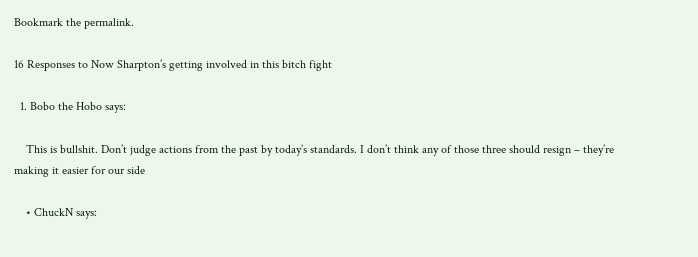Bookmark the permalink.

16 Responses to Now Sharpton’s getting involved in this bitch fight

  1. Bobo the Hobo says:

    This is bullshit. Don’t judge actions from the past by today’s standards. I don’t think any of those three should resign – they’re making it easier for our side

    • ChuckN says: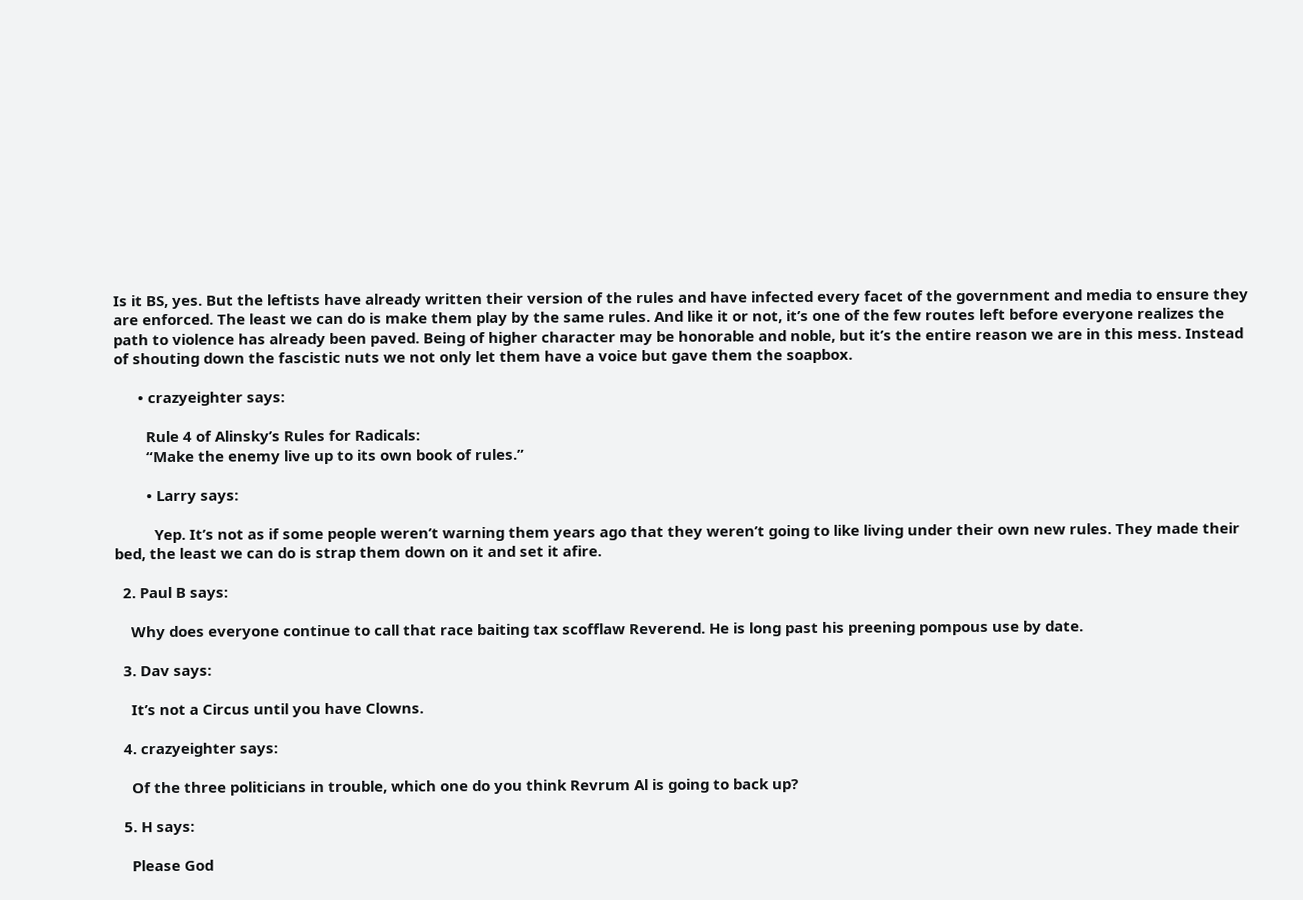Is it BS, yes. But the leftists have already written their version of the rules and have infected every facet of the government and media to ensure they are enforced. The least we can do is make them play by the same rules. And like it or not, it’s one of the few routes left before everyone realizes the path to violence has already been paved. Being of higher character may be honorable and noble, but it’s the entire reason we are in this mess. Instead of shouting down the fascistic nuts we not only let them have a voice but gave them the soapbox.

      • crazyeighter says:

        Rule 4 of Alinsky’s Rules for Radicals:
        “Make the enemy live up to its own book of rules.”

        • Larry says:

          Yep. It’s not as if some people weren’t warning them years ago that they weren’t going to like living under their own new rules. They made their bed, the least we can do is strap them down on it and set it afire.

  2. Paul B says:

    Why does everyone continue to call that race baiting tax scofflaw Reverend. He is long past his preening pompous use by date.

  3. Dav says:

    It’s not a Circus until you have Clowns.

  4. crazyeighter says:

    Of the three politicians in trouble, which one do you think Revrum Al is going to back up?

  5. H says:

    Please God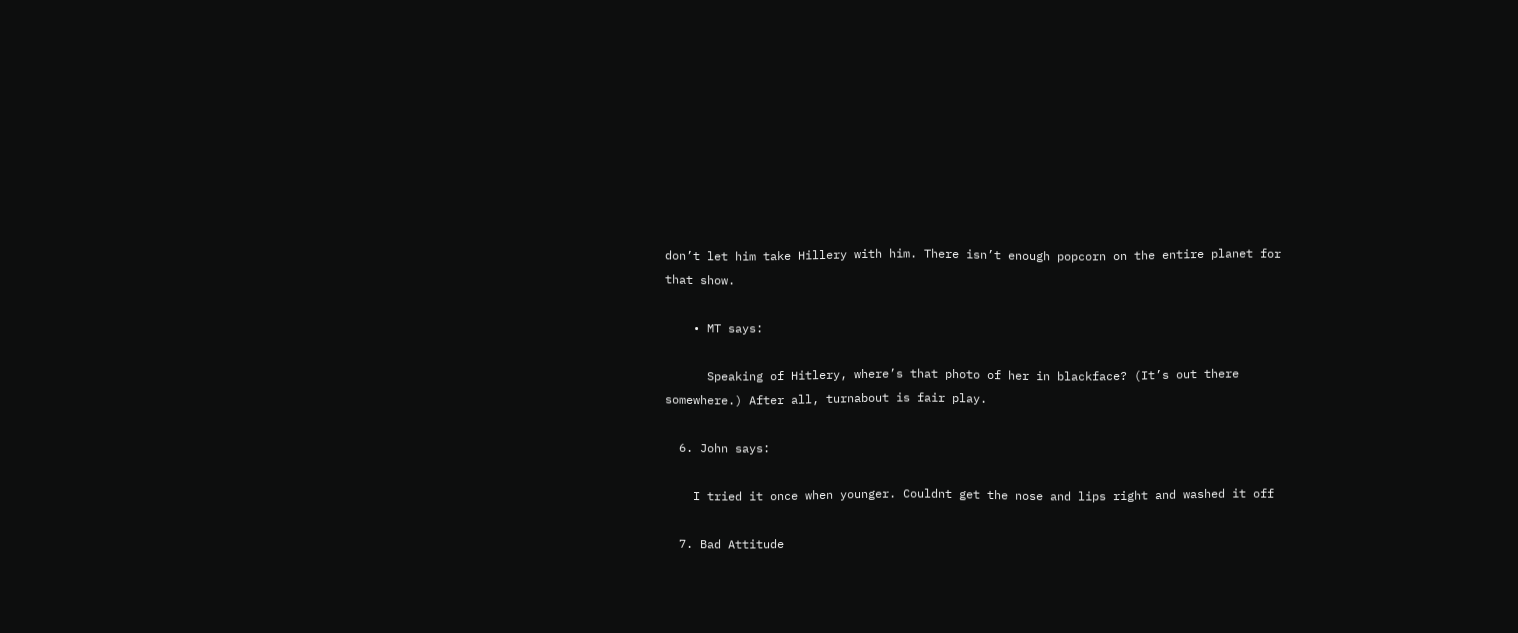don’t let him take Hillery with him. There isn’t enough popcorn on the entire planet for that show.

    • MT says:

      Speaking of Hitlery, where’s that photo of her in blackface? (It’s out there somewhere.) After all, turnabout is fair play.

  6. John says:

    I tried it once when younger. Couldnt get the nose and lips right and washed it off

  7. Bad Attitude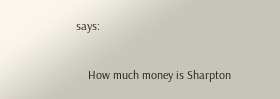says:

    How much money is Sharpton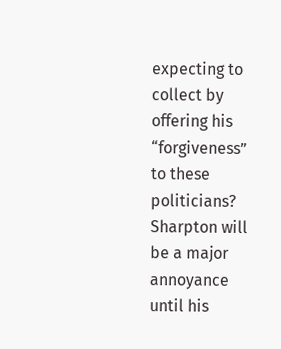expecting to collect by offering his “forgiveness” to these politicians? Sharpton will be a major annoyance until his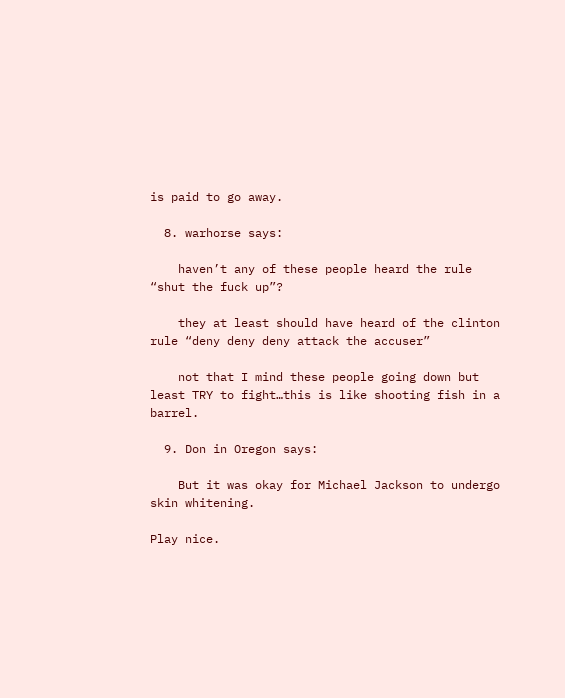is paid to go away.

  8. warhorse says:

    haven’t any of these people heard the rule “shut the fuck up”?

    they at least should have heard of the clinton rule “deny deny deny attack the accuser”

    not that I mind these people going down but least TRY to fight…this is like shooting fish in a barrel.

  9. Don in Oregon says:

    But it was okay for Michael Jackson to undergo skin whitening.

Play nice.